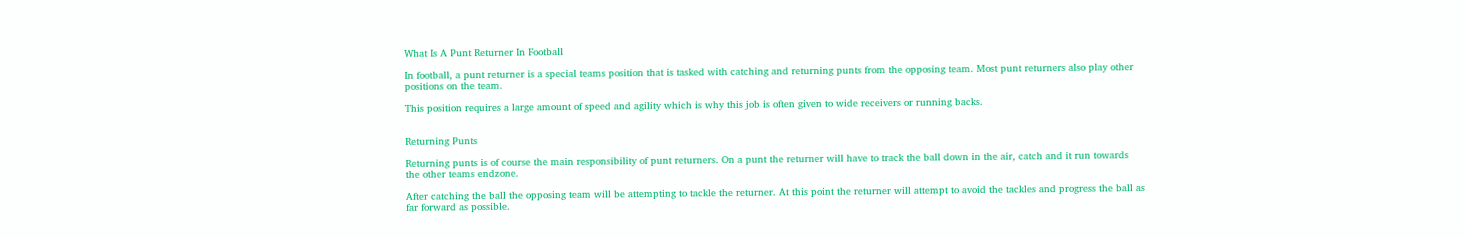What Is A Punt Returner In Football

In football, a punt returner is a special teams position that is tasked with catching and returning punts from the opposing team. Most punt returners also play other positions on the team.

This position requires a large amount of speed and agility which is why this job is often given to wide receivers or running backs.


Returning Punts

Returning punts is of course the main responsibility of punt returners. On a punt the returner will have to track the ball down in the air, catch and it run towards the other teams endzone.

After catching the ball the opposing team will be attempting to tackle the returner. At this point the returner will attempt to avoid the tackles and progress the ball as far forward as possible.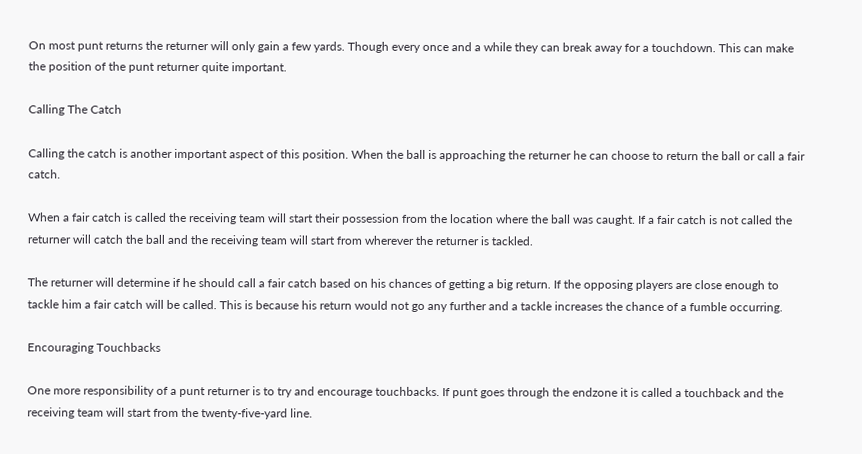On most punt returns the returner will only gain a few yards. Though every once and a while they can break away for a touchdown. This can make the position of the punt returner quite important.

Calling The Catch

Calling the catch is another important aspect of this position. When the ball is approaching the returner he can choose to return the ball or call a fair catch.

When a fair catch is called the receiving team will start their possession from the location where the ball was caught. If a fair catch is not called the returner will catch the ball and the receiving team will start from wherever the returner is tackled.

The returner will determine if he should call a fair catch based on his chances of getting a big return. If the opposing players are close enough to tackle him a fair catch will be called. This is because his return would not go any further and a tackle increases the chance of a fumble occurring.

Encouraging Touchbacks

One more responsibility of a punt returner is to try and encourage touchbacks. If punt goes through the endzone it is called a touchback and the receiving team will start from the twenty-five-yard line.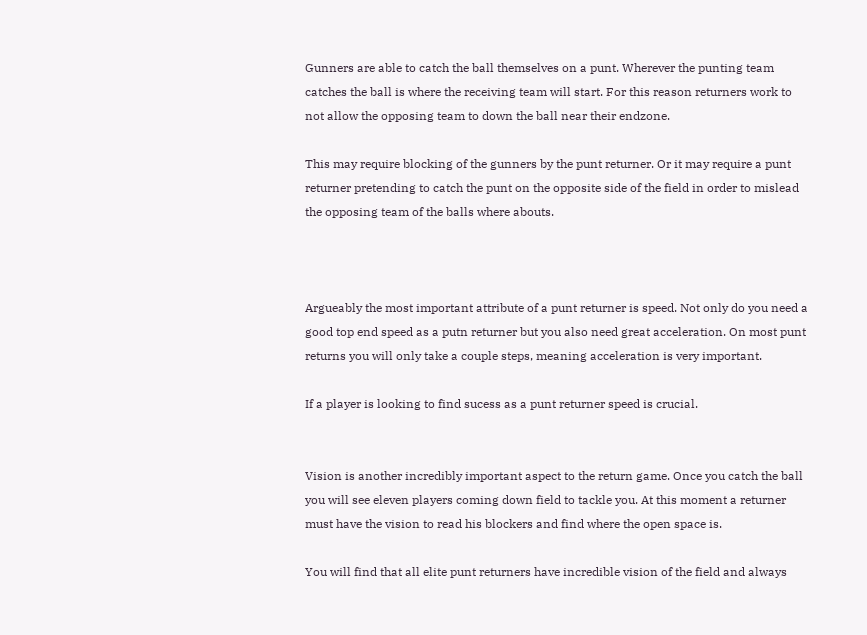Gunners are able to catch the ball themselves on a punt. Wherever the punting team catches the ball is where the receiving team will start. For this reason returners work to not allow the opposing team to down the ball near their endzone.

This may require blocking of the gunners by the punt returner. Or it may require a punt returner pretending to catch the punt on the opposite side of the field in order to mislead the opposing team of the balls where abouts.



Argueably the most important attribute of a punt returner is speed. Not only do you need a good top end speed as a putn returner but you also need great acceleration. On most punt returns you will only take a couple steps, meaning acceleration is very important.

If a player is looking to find sucess as a punt returner speed is crucial.


Vision is another incredibly important aspect to the return game. Once you catch the ball you will see eleven players coming down field to tackle you. At this moment a returner must have the vision to read his blockers and find where the open space is.

You will find that all elite punt returners have incredible vision of the field and always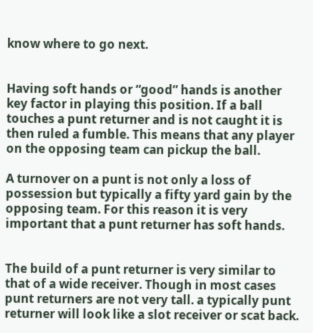know where to go next.


Having soft hands or “good” hands is another key factor in playing this position. If a ball touches a punt returner and is not caught it is then ruled a fumble. This means that any player on the opposing team can pickup the ball.

A turnover on a punt is not only a loss of possession but typically a fifty yard gain by the opposing team. For this reason it is very important that a punt returner has soft hands.


The build of a punt returner is very similar to that of a wide receiver. Though in most cases punt returners are not very tall. a typically punt returner will look like a slot receiver or scat back.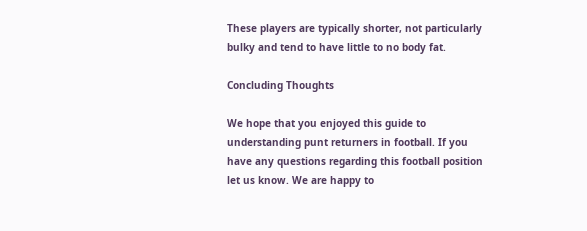These players are typically shorter, not particularly bulky and tend to have little to no body fat.

Concluding Thoughts

We hope that you enjoyed this guide to understanding punt returners in football. If you have any questions regarding this football position let us know. We are happy to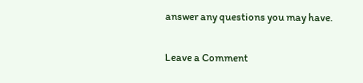answer any questions you may have.

Leave a Comment